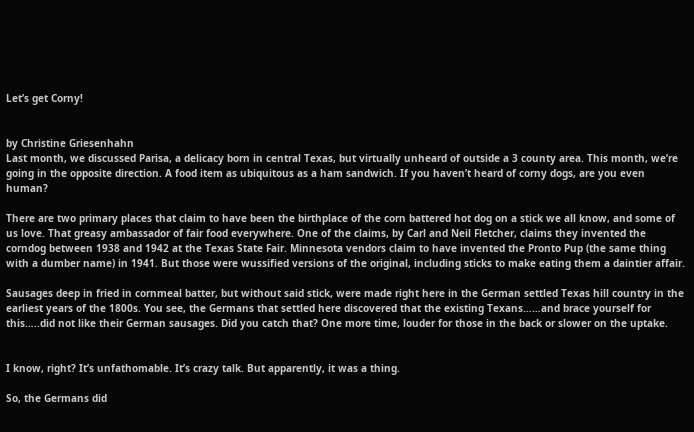Let’s get Corny!


by Christine Griesenhahn
Last month, we discussed Parisa, a delicacy born in central Texas, but virtually unheard of outside a 3 county area. This month, we’re going in the opposite direction. A food item as ubiquitous as a ham sandwich. If you haven’t heard of corny dogs, are you even human?

There are two primary places that claim to have been the birthplace of the corn battered hot dog on a stick we all know, and some of us love. That greasy ambassador of fair food everywhere. One of the claims, by Carl and Neil Fletcher, claims they invented the corndog between 1938 and 1942 at the Texas State Fair. Minnesota vendors claim to have invented the Pronto Pup (the same thing with a dumber name) in 1941. But those were wussified versions of the original, including sticks to make eating them a daintier affair.

Sausages deep in fried in cornmeal batter, but without said stick, were made right here in the German settled Texas hill country in the earliest years of the 1800s. You see, the Germans that settled here discovered that the existing Texans……and brace yourself for this…..did not like their German sausages. Did you catch that? One more time, louder for those in the back or slower on the uptake.


I know, right? It’s unfathomable. It’s crazy talk. But apparently, it was a thing.

So, the Germans did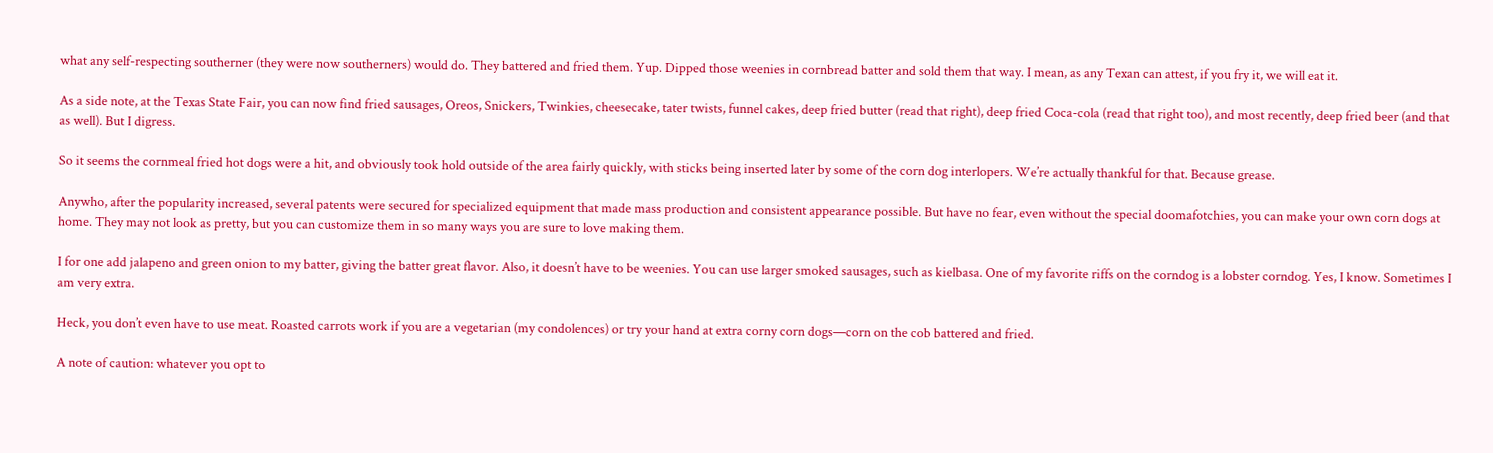what any self-respecting southerner (they were now southerners) would do. They battered and fried them. Yup. Dipped those weenies in cornbread batter and sold them that way. I mean, as any Texan can attest, if you fry it, we will eat it.

As a side note, at the Texas State Fair, you can now find fried sausages, Oreos, Snickers, Twinkies, cheesecake, tater twists, funnel cakes, deep fried butter (read that right), deep fried Coca-cola (read that right too), and most recently, deep fried beer (and that as well). But I digress.

So it seems the cornmeal fried hot dogs were a hit, and obviously took hold outside of the area fairly quickly, with sticks being inserted later by some of the corn dog interlopers. We’re actually thankful for that. Because grease.

Anywho, after the popularity increased, several patents were secured for specialized equipment that made mass production and consistent appearance possible. But have no fear, even without the special doomafotchies, you can make your own corn dogs at home. They may not look as pretty, but you can customize them in so many ways you are sure to love making them.

I for one add jalapeno and green onion to my batter, giving the batter great flavor. Also, it doesn’t have to be weenies. You can use larger smoked sausages, such as kielbasa. One of my favorite riffs on the corndog is a lobster corndog. Yes, I know. Sometimes I am very extra.

Heck, you don’t even have to use meat. Roasted carrots work if you are a vegetarian (my condolences) or try your hand at extra corny corn dogs—corn on the cob battered and fried.

A note of caution: whatever you opt to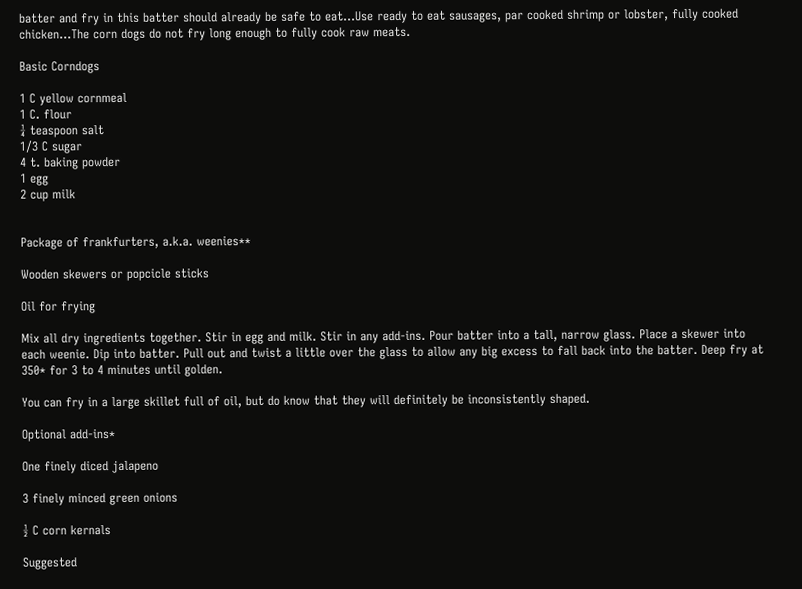batter and fry in this batter should already be safe to eat…Use ready to eat sausages, par cooked shrimp or lobster, fully cooked chicken…The corn dogs do not fry long enough to fully cook raw meats.

Basic Corndogs

1 C yellow cornmeal
1 C. flour
¼ teaspoon salt
1/3 C sugar
4 t. baking powder
1 egg
2 cup milk


Package of frankfurters, a.k.a. weenies**

Wooden skewers or popcicle sticks

Oil for frying

Mix all dry ingredients together. Stir in egg and milk. Stir in any add-ins. Pour batter into a tall, narrow glass. Place a skewer into each weenie. Dip into batter. Pull out and twist a little over the glass to allow any big excess to fall back into the batter. Deep fry at 350* for 3 to 4 minutes until golden.

You can fry in a large skillet full of oil, but do know that they will definitely be inconsistently shaped.

Optional add-ins*

One finely diced jalapeno

3 finely minced green onions

½ C corn kernals

Suggested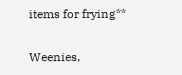items for frying**

Weenies,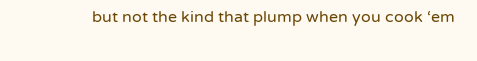but not the kind that plump when you cook ‘em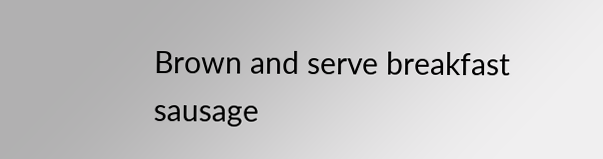Brown and serve breakfast sausage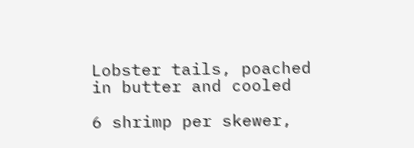Lobster tails, poached in butter and cooled

6 shrimp per skewer,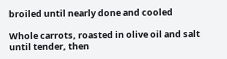broiled until nearly done and cooled

Whole carrots, roasted in olive oil and salt until tender, then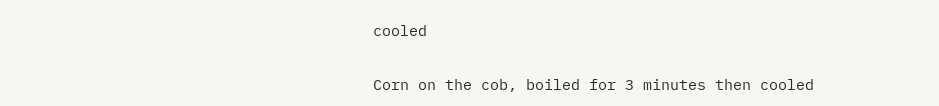cooled

Corn on the cob, boiled for 3 minutes then cooled